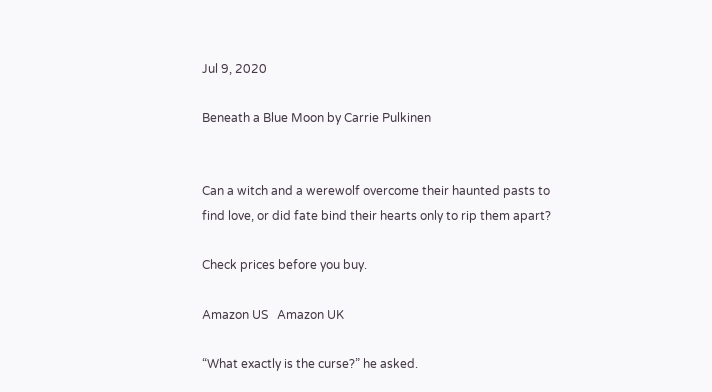Jul 9, 2020

Beneath a Blue Moon by Carrie Pulkinen


Can a witch and a werewolf overcome their haunted pasts to find love, or did fate bind their hearts only to rip them apart?

Check prices before you buy.

Amazon US   Amazon UK

“What exactly is the curse?” he asked.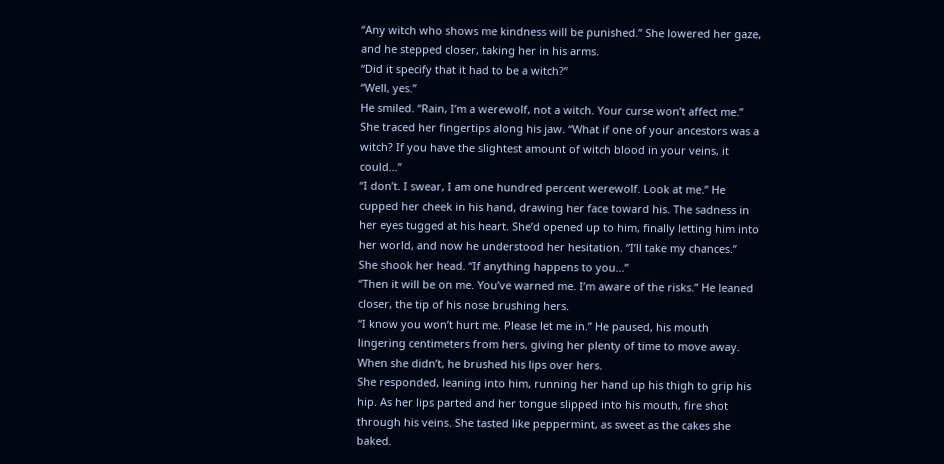“Any witch who shows me kindness will be punished.” She lowered her gaze, and he stepped closer, taking her in his arms.
“Did it specify that it had to be a witch?”
“Well, yes.”
He smiled. “Rain, I’m a werewolf, not a witch. Your curse won’t affect me.”
She traced her fingertips along his jaw. “What if one of your ancestors was a witch? If you have the slightest amount of witch blood in your veins, it could…”
“I don’t. I swear, I am one hundred percent werewolf. Look at me.” He cupped her cheek in his hand, drawing her face toward his. The sadness in her eyes tugged at his heart. She’d opened up to him, finally letting him into her world, and now he understood her hesitation. “I’ll take my chances.”
She shook her head. “If anything happens to you…”
“Then it will be on me. You’ve warned me. I’m aware of the risks.” He leaned closer, the tip of his nose brushing hers.
“I know you won’t hurt me. Please let me in.” He paused, his mouth lingering centimeters from hers, giving her plenty of time to move away. When she didn’t, he brushed his lips over hers.
She responded, leaning into him, running her hand up his thigh to grip his hip. As her lips parted and her tongue slipped into his mouth, fire shot through his veins. She tasted like peppermint, as sweet as the cakes she baked.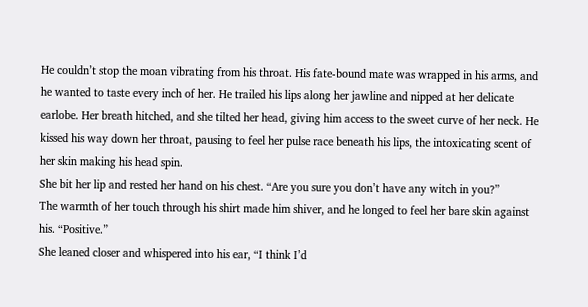He couldn’t stop the moan vibrating from his throat. His fate-bound mate was wrapped in his arms, and he wanted to taste every inch of her. He trailed his lips along her jawline and nipped at her delicate earlobe. Her breath hitched, and she tilted her head, giving him access to the sweet curve of her neck. He kissed his way down her throat, pausing to feel her pulse race beneath his lips, the intoxicating scent of her skin making his head spin.
She bit her lip and rested her hand on his chest. “Are you sure you don’t have any witch in you?”
The warmth of her touch through his shirt made him shiver, and he longed to feel her bare skin against his. “Positive.”
She leaned closer and whispered into his ear, “I think I’d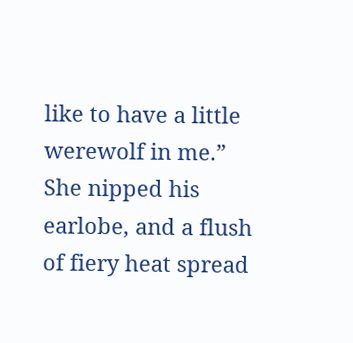like to have a little werewolf in me.” She nipped his earlobe, and a flush of fiery heat spread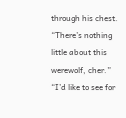through his chest.
“There’s nothing little about this werewolf, cher.”
“I’d like to see for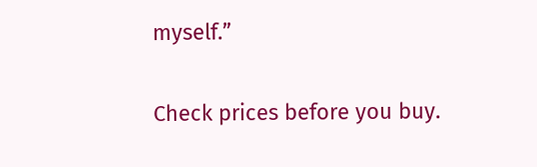myself.”

Check prices before you buy.